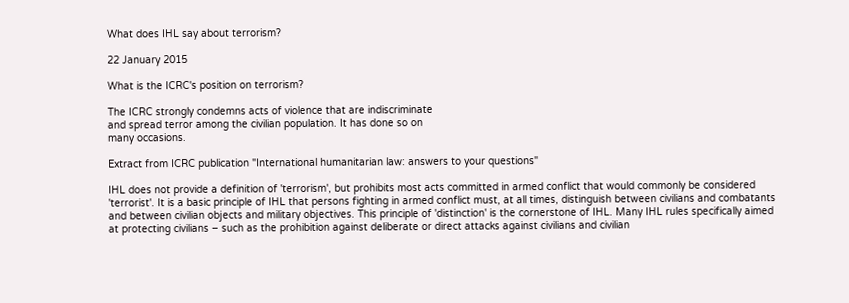What does IHL say about terrorism?

22 January 2015

What is the ICRC's position on terrorism?

The ICRC strongly condemns acts of violence that are indiscriminate
and spread terror among the civilian population. It has done so on
many occasions.

Extract from ICRC publication "International humanitarian law: answers to your questions"

IHL does not provide a definition of 'terrorism', but prohibits most acts committed in armed conflict that would commonly be considered 'terrorist'. It is a basic principle of IHL that persons fighting in armed conflict must, at all times, distinguish between civilians and combatants and between civilian objects and military objectives. This principle of 'distinction' is the cornerstone of IHL. Many IHL rules specifically aimed at protecting civilians – such as the prohibition against deliberate or direct attacks against civilians and civilian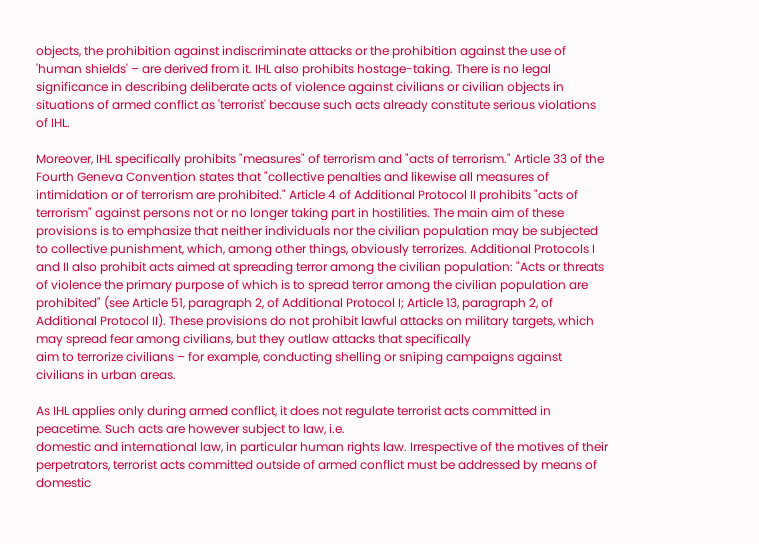objects, the prohibition against indiscriminate attacks or the prohibition against the use of 'human shields' – are derived from it. IHL also prohibits hostage-taking. There is no legal significance in describing deliberate acts of violence against civilians or civilian objects in situations of armed conflict as 'terrorist' because such acts already constitute serious violations of IHL.

Moreover, IHL specifically prohibits "measures" of terrorism and "acts of terrorism." Article 33 of the Fourth Geneva Convention states that "collective penalties and likewise all measures of intimidation or of terrorism are prohibited." Article 4 of Additional Protocol II prohibits "acts of terrorism" against persons not or no longer taking part in hostilities. The main aim of these provisions is to emphasize that neither individuals nor the civilian population may be subjected to collective punishment, which, among other things, obviously terrorizes. Additional Protocols I and II also prohibit acts aimed at spreading terror among the civilian population: "Acts or threats of violence the primary purpose of which is to spread terror among the civilian population are prohibited" (see Article 51, paragraph 2, of Additional Protocol I; Article 13, paragraph 2, of Additional Protocol II). These provisions do not prohibit lawful attacks on military targets, which may spread fear among civilians, but they outlaw attacks that specifically
aim to terrorize civilians – for example, conducting shelling or sniping campaigns against civilians in urban areas.

As IHL applies only during armed conflict, it does not regulate terrorist acts committed in peacetime. Such acts are however subject to law, i.e.
domestic and international law, in particular human rights law. Irrespective of the motives of their perpetrators, terrorist acts committed outside of armed conflict must be addressed by means of domestic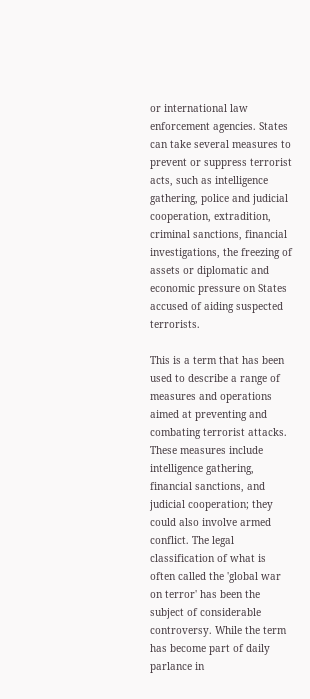or international law enforcement agencies. States can take several measures to prevent or suppress terrorist acts, such as intelligence gathering, police and judicial cooperation, extradition, criminal sanctions, financial investigations, the freezing of assets or diplomatic and economic pressure on States accused of aiding suspected terrorists.

This is a term that has been used to describe a range of measures and operations aimed at preventing and combating terrorist attacks. These measures include intelligence gathering, financial sanctions, and judicial cooperation; they could also involve armed conflict. The legal classification of what is often called the 'global war on terror' has been the subject of considerable controversy. While the term has become part of daily parlance in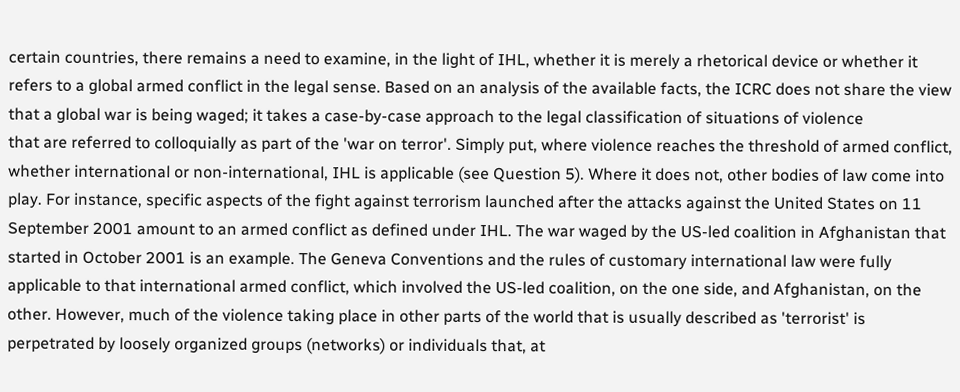certain countries, there remains a need to examine, in the light of IHL, whether it is merely a rhetorical device or whether it refers to a global armed conflict in the legal sense. Based on an analysis of the available facts, the ICRC does not share the view that a global war is being waged; it takes a case-by-case approach to the legal classification of situations of violence
that are referred to colloquially as part of the 'war on terror'. Simply put, where violence reaches the threshold of armed conflict, whether international or non-international, IHL is applicable (see Question 5). Where it does not, other bodies of law come into play. For instance, specific aspects of the fight against terrorism launched after the attacks against the United States on 11 September 2001 amount to an armed conflict as defined under IHL. The war waged by the US-led coalition in Afghanistan that started in October 2001 is an example. The Geneva Conventions and the rules of customary international law were fully applicable to that international armed conflict, which involved the US-led coalition, on the one side, and Afghanistan, on the other. However, much of the violence taking place in other parts of the world that is usually described as 'terrorist' is perpetrated by loosely organized groups (networks) or individuals that, at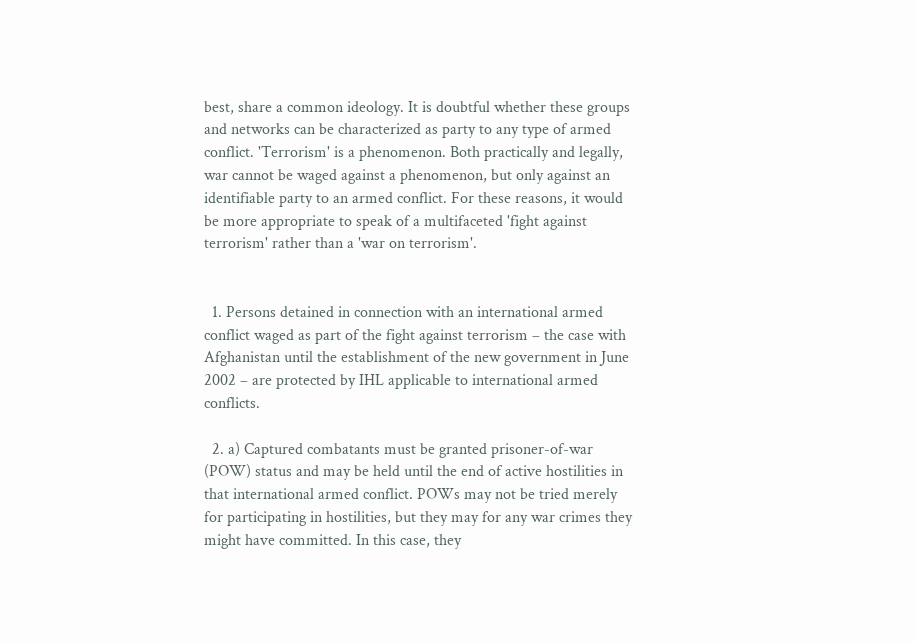best, share a common ideology. It is doubtful whether these groups and networks can be characterized as party to any type of armed conflict. 'Terrorism' is a phenomenon. Both practically and legally, war cannot be waged against a phenomenon, but only against an identifiable party to an armed conflict. For these reasons, it would be more appropriate to speak of a multifaceted 'fight against terrorism' rather than a 'war on terrorism'.


  1. Persons detained in connection with an international armed conflict waged as part of the fight against terrorism – the case with Afghanistan until the establishment of the new government in June 2002 – are protected by IHL applicable to international armed conflicts.

  2. a) Captured combatants must be granted prisoner-of-war (POW) status and may be held until the end of active hostilities in that international armed conflict. POWs may not be tried merely for participating in hostilities, but they may for any war crimes they might have committed. In this case, they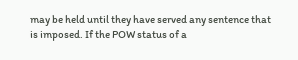may be held until they have served any sentence that is imposed. If the POW status of a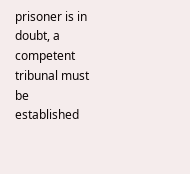prisoner is in doubt, a competent tribunal must be established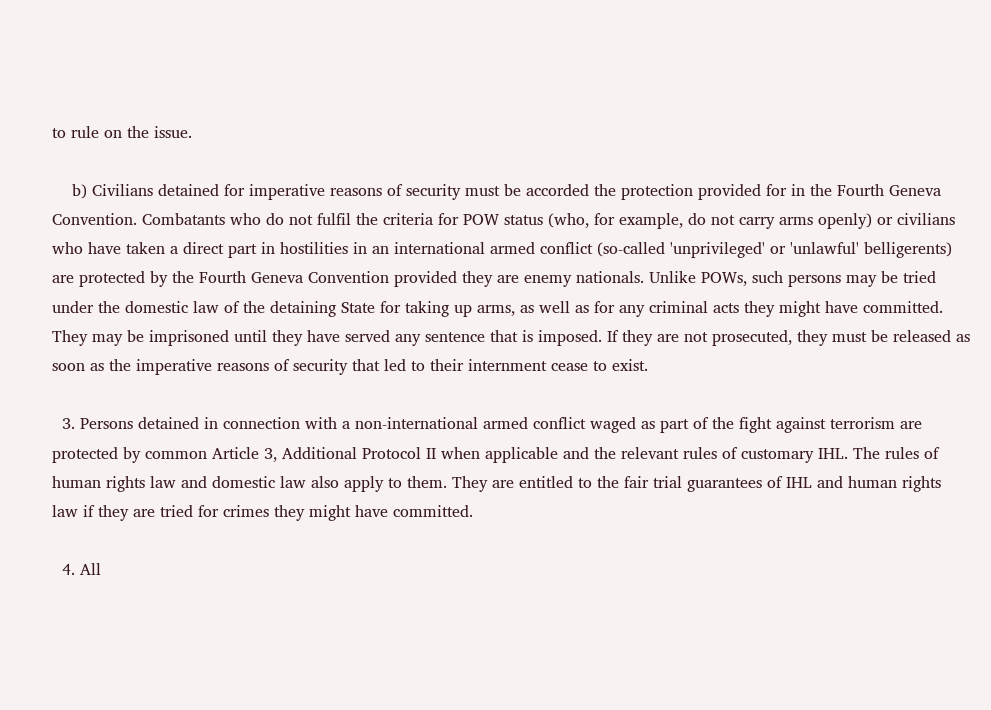to rule on the issue.

    b) Civilians detained for imperative reasons of security must be accorded the protection provided for in the Fourth Geneva Convention. Combatants who do not fulfil the criteria for POW status (who, for example, do not carry arms openly) or civilians who have taken a direct part in hostilities in an international armed conflict (so-called 'unprivileged' or 'unlawful' belligerents) are protected by the Fourth Geneva Convention provided they are enemy nationals. Unlike POWs, such persons may be tried under the domestic law of the detaining State for taking up arms, as well as for any criminal acts they might have committed. They may be imprisoned until they have served any sentence that is imposed. If they are not prosecuted, they must be released as soon as the imperative reasons of security that led to their internment cease to exist.

  3. Persons detained in connection with a non-international armed conflict waged as part of the fight against terrorism are protected by common Article 3, Additional Protocol II when applicable and the relevant rules of customary IHL. The rules of human rights law and domestic law also apply to them. They are entitled to the fair trial guarantees of IHL and human rights law if they are tried for crimes they might have committed.

  4. All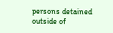persons detained outside of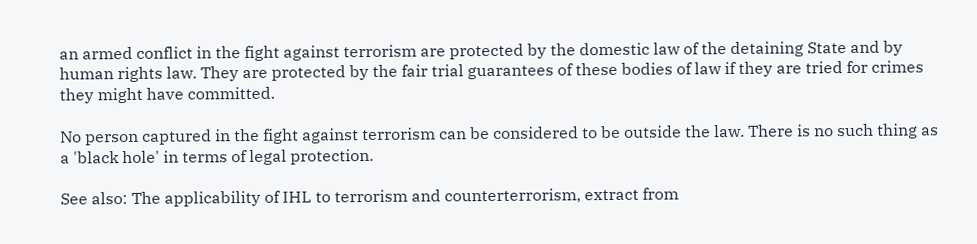an armed conflict in the fight against terrorism are protected by the domestic law of the detaining State and by human rights law. They are protected by the fair trial guarantees of these bodies of law if they are tried for crimes they might have committed.

No person captured in the fight against terrorism can be considered to be outside the law. There is no such thing as a 'black hole' in terms of legal protection.

See also: The applicability of IHL to terrorism and counterterrorism, extract from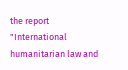the report "International humanitarian law and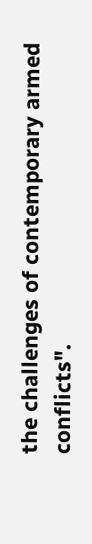the challenges of contemporary armed conflicts".